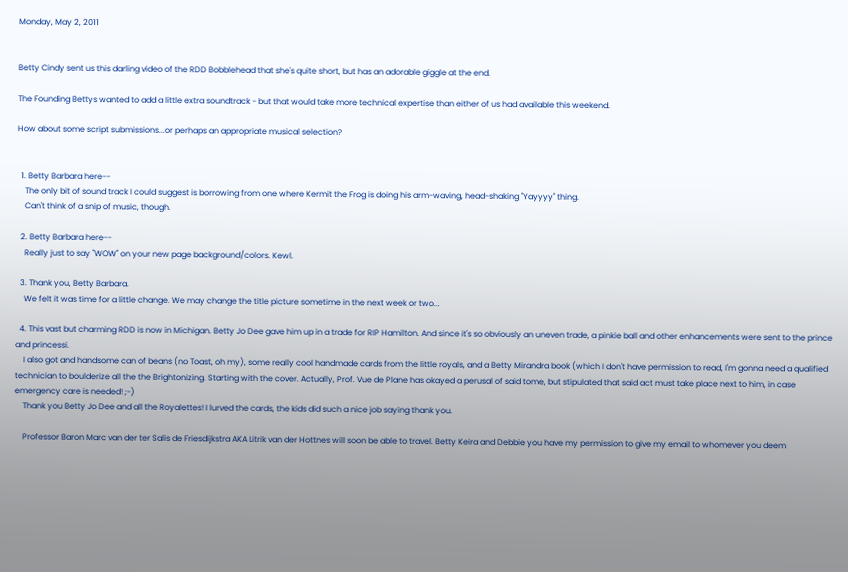Monday, May 2, 2011


Betty Cindy sent us this darling video of the RDD Bobblehead that she's quite short, but has an adorable giggle at the end.

The Founding Bettys wanted to add a little extra soundtrack - but that would take more technical expertise than either of us had available this weekend.

How about some script submissions...or perhaps an appropriate musical selection?


  1. Betty Barbara here--
    The only bit of sound track I could suggest is borrowing from one where Kermit the Frog is doing his arm-waving, head-shaking "Yayyyy" thing.
    Can't think of a snip of music, though.

  2. Betty Barbara here--
    Really just to say "WOW" on your new page background/colors. Kewl.

  3. Thank you, Betty Barbara.
    We felt it was time for a little change. We may change the title picture sometime in the next week or two...

  4. This vast but charming RDD is now in Michigan. Betty Jo Dee gave him up in a trade for RIP Hamilton. And since it's so obviously an uneven trade, a pinkie ball and other enhancements were sent to the prince and princessi.
    I also got and handsome can of beans (no Toast, oh my), some really cool handmade cards from the little royals, and a Betty Mirandra book (which I don't have permission to read, I'm gonna need a qualified technician to boulderize all the the Brightonizing. Starting with the cover. Actually, Prof. Vue de Plane has okayed a perusal of said tome, but stipulated that said act must take place next to him, in case emergency care is needed! ;-)
    Thank you Betty Jo Dee and all the Royalettes! I lurved the cards, the kids did such a nice job saying thank you.

    Professor Baron Marc van der ter Salis de Friesdijkstra AKA Litrik van der Hottnes will soon be able to travel. Betty Keira and Debbie you have my permission to give my email to whomever you deem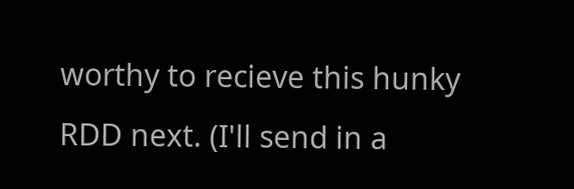worthy to recieve this hunky RDD next. (I'll send in a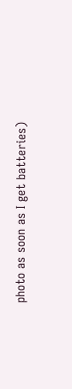photo as soon as I get batteries)